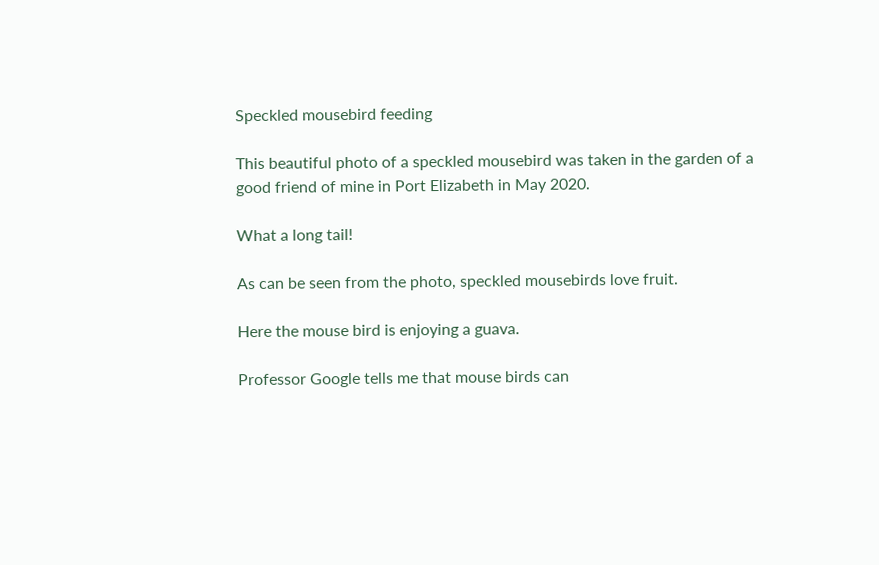Speckled mousebird feeding

This beautiful photo of a speckled mousebird was taken in the garden of a good friend of mine in Port Elizabeth in May 2020.

What a long tail!

As can be seen from the photo, speckled mousebirds love fruit.

Here the mouse bird is enjoying a guava.

Professor Google tells me that mouse birds can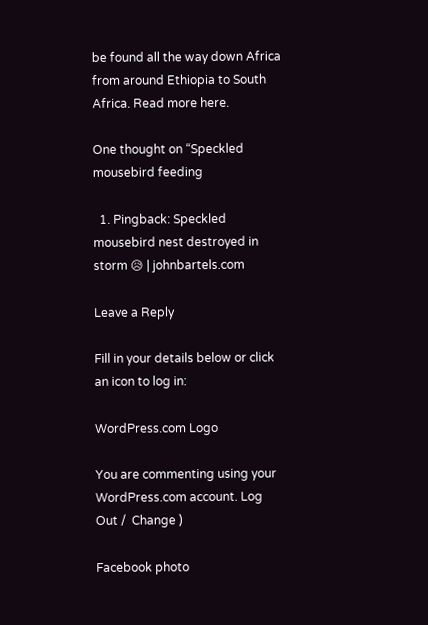be found all the way down Africa from around Ethiopia to South Africa. Read more here.

One thought on “Speckled mousebird feeding

  1. Pingback: Speckled mousebird nest destroyed in storm 😥 | johnbartels.com

Leave a Reply

Fill in your details below or click an icon to log in:

WordPress.com Logo

You are commenting using your WordPress.com account. Log Out /  Change )

Facebook photo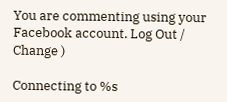You are commenting using your Facebook account. Log Out /  Change )

Connecting to %s